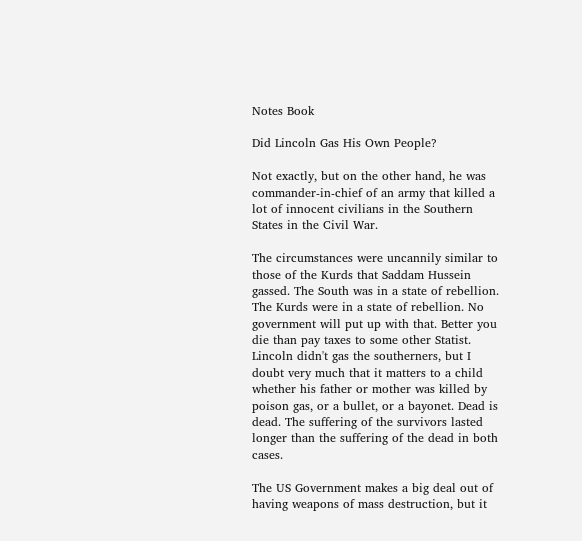Notes Book

Did Lincoln Gas His Own People?

Not exactly, but on the other hand, he was commander-in-chief of an army that killed a lot of innocent civilians in the Southern States in the Civil War.

The circumstances were uncannily similar to those of the Kurds that Saddam Hussein gassed. The South was in a state of rebellion. The Kurds were in a state of rebellion. No government will put up with that. Better you die than pay taxes to some other Statist. Lincoln didn't gas the southerners, but I doubt very much that it matters to a child whether his father or mother was killed by poison gas, or a bullet, or a bayonet. Dead is dead. The suffering of the survivors lasted longer than the suffering of the dead in both cases.

The US Government makes a big deal out of having weapons of mass destruction, but it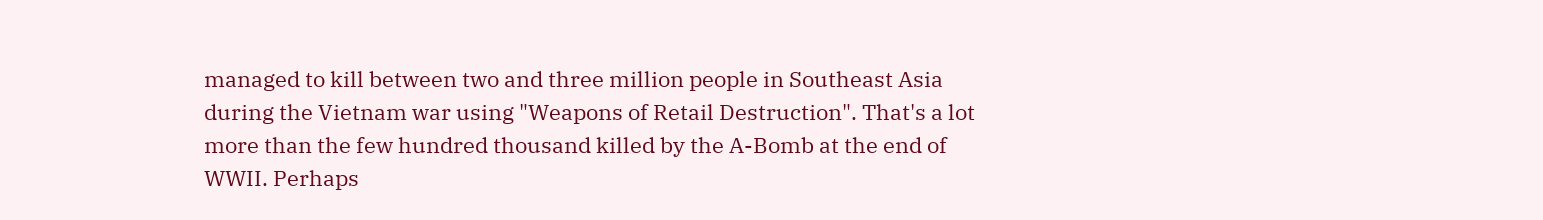managed to kill between two and three million people in Southeast Asia during the Vietnam war using "Weapons of Retail Destruction". That's a lot more than the few hundred thousand killed by the A-Bomb at the end of WWII. Perhaps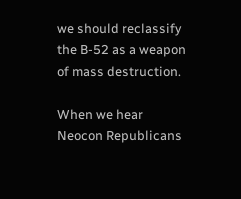we should reclassify the B-52 as a weapon of mass destruction.

When we hear Neocon Republicans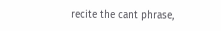recite the cant phrase,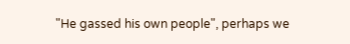"He gassed his own people", perhaps we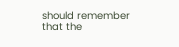should remember that the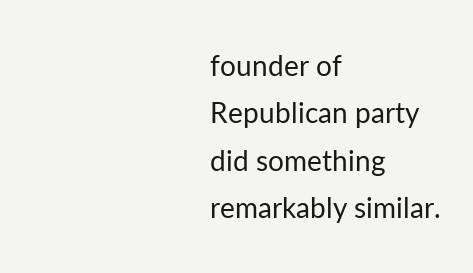founder of Republican party did something remarkably similar.